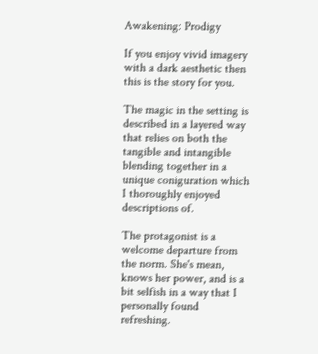Awakening: Prodigy

If you enjoy vivid imagery with a dark aesthetic then this is the story for you.

The magic in the setting is described in a layered way that relies on both the tangible and intangible blending together in a unique coniguration which I thoroughly enjoyed descriptions of.

The protagonist is a welcome departure from the norm. She's mean, knows her power, and is a bit selfish in a way that I personally found refreshing.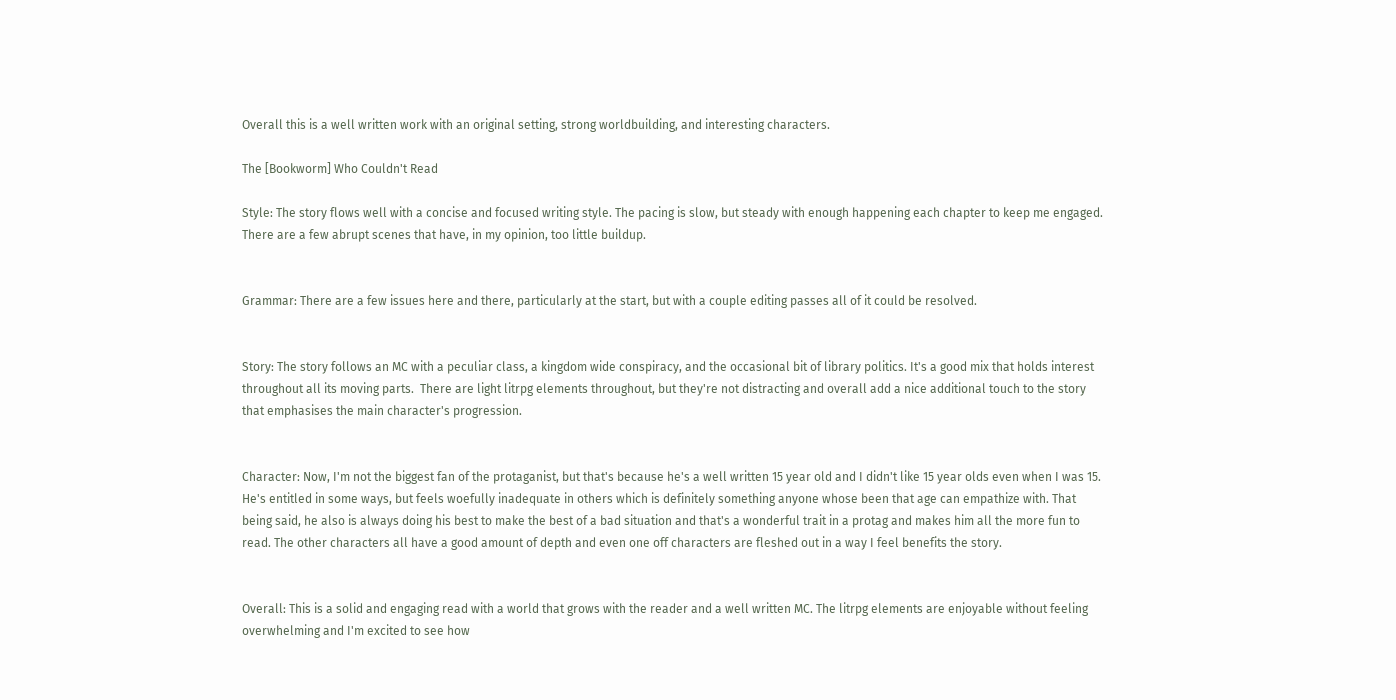Overall this is a well written work with an original setting, strong worldbuilding, and interesting characters.

The [Bookworm] Who Couldn't Read

Style: The story flows well with a concise and focused writing style. The pacing is slow, but steady with enough happening each chapter to keep me engaged. There are a few abrupt scenes that have, in my opinion, too little buildup.


Grammar: There are a few issues here and there, particularly at the start, but with a couple editing passes all of it could be resolved.


Story: The story follows an MC with a peculiar class, a kingdom wide conspiracy, and the occasional bit of library politics. It's a good mix that holds interest throughout all its moving parts.  There are light litrpg elements throughout, but they're not distracting and overall add a nice additional touch to the story that emphasises the main character's progression.


Character: Now, I'm not the biggest fan of the protaganist, but that's because he's a well written 15 year old and I didn't like 15 year olds even when I was 15.  He's entitled in some ways, but feels woefully inadequate in others which is definitely something anyone whose been that age can empathize with. That being said, he also is always doing his best to make the best of a bad situation and that's a wonderful trait in a protag and makes him all the more fun to read. The other characters all have a good amount of depth and even one off characters are fleshed out in a way I feel benefits the story.


Overall: This is a solid and engaging read with a world that grows with the reader and a well written MC. The litrpg elements are enjoyable without feeling overwhelming and I'm excited to see how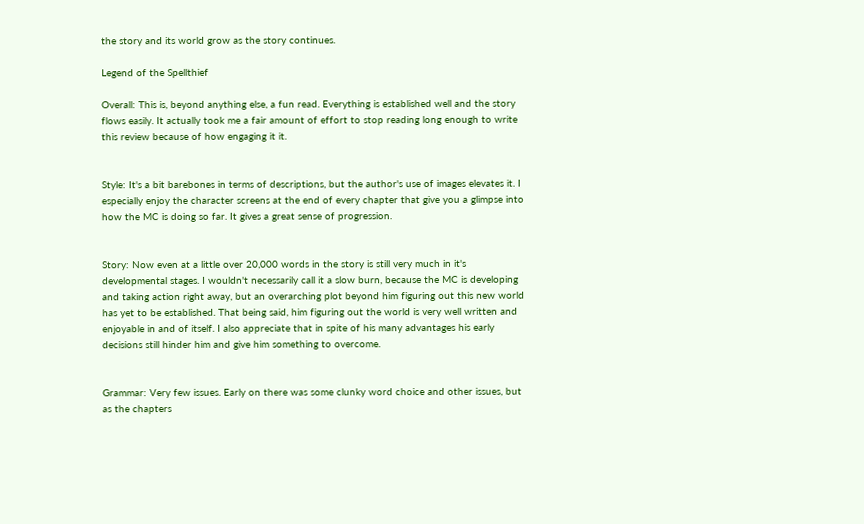the story and its world grow as the story continues.

Legend of the Spellthief

Overall: This is, beyond anything else, a fun read. Everything is established well and the story flows easily. It actually took me a fair amount of effort to stop reading long enough to write this review because of how engaging it it.


Style: It's a bit barebones in terms of descriptions, but the author's use of images elevates it. I especially enjoy the character screens at the end of every chapter that give you a glimpse into how the MC is doing so far. It gives a great sense of progression.


Story: Now even at a little over 20,000 words in the story is still very much in it's developmental stages. I wouldn't necessarily call it a slow burn, because the MC is developing and taking action right away, but an overarching plot beyond him figuring out this new world has yet to be established. That being said, him figuring out the world is very well written and enjoyable in and of itself. I also appreciate that in spite of his many advantages his early decisions still hinder him and give him something to overcome.


Grammar: Very few issues. Early on there was some clunky word choice and other issues, but as the chapters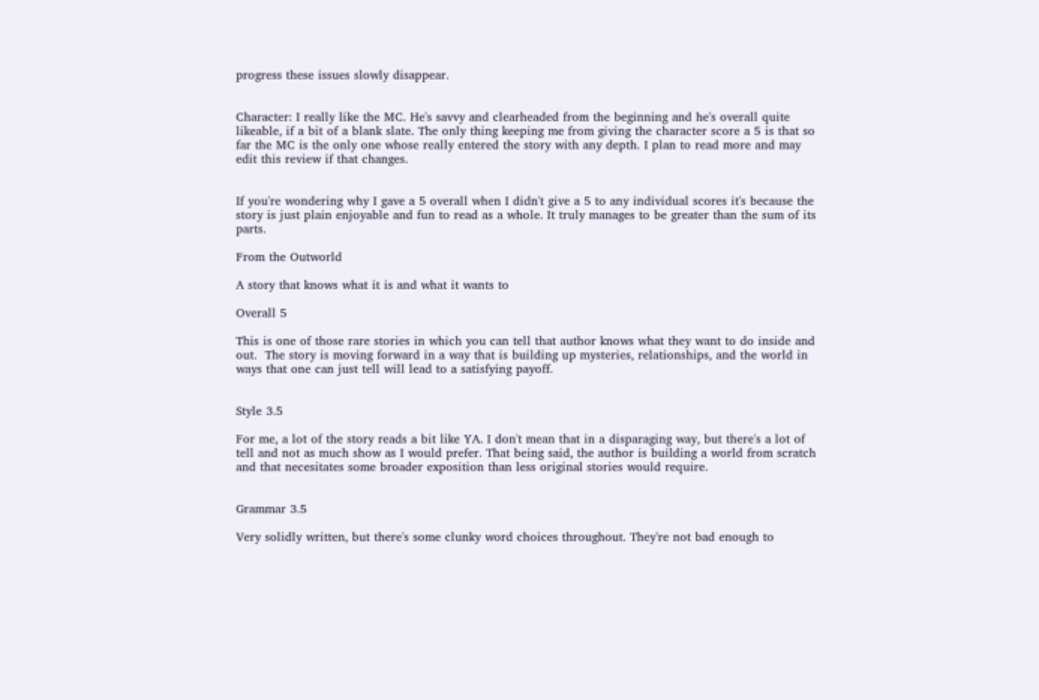progress these issues slowly disappear.


Character: I really like the MC. He's savvy and clearheaded from the beginning and he's overall quite likeable, if a bit of a blank slate. The only thing keeping me from giving the character score a 5 is that so far the MC is the only one whose really entered the story with any depth. I plan to read more and may edit this review if that changes.


If you're wondering why I gave a 5 overall when I didn't give a 5 to any individual scores it's because the story is just plain enjoyable and fun to read as a whole. It truly manages to be greater than the sum of its parts.

From the Outworld

A story that knows what it is and what it wants to

Overall 5

This is one of those rare stories in which you can tell that author knows what they want to do inside and out.  The story is moving forward in a way that is building up mysteries, relationships, and the world in ways that one can just tell will lead to a satisfying payoff.


Style 3.5

For me, a lot of the story reads a bit like YA. I don't mean that in a disparaging way, but there's a lot of tell and not as much show as I would prefer. That being said, the author is building a world from scratch and that necesitates some broader exposition than less original stories would require.


Grammar 3.5

Very solidly written, but there's some clunky word choices throughout. They're not bad enough to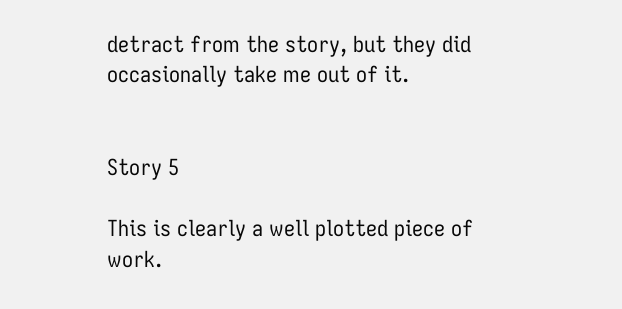detract from the story, but they did occasionally take me out of it.


Story 5

This is clearly a well plotted piece of work.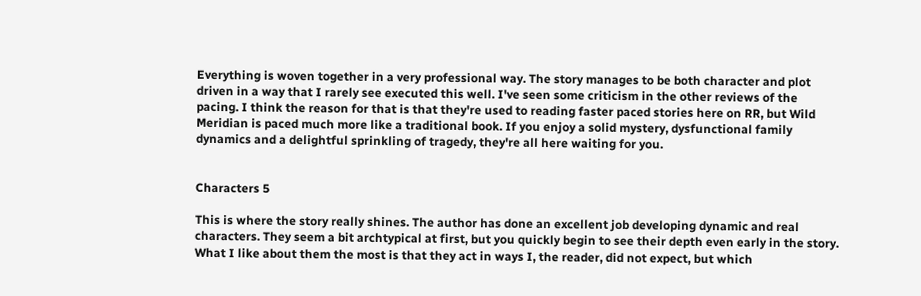Everything is woven together in a very professional way. The story manages to be both character and plot driven in a way that I rarely see executed this well. I've seen some criticism in the other reviews of the pacing. I think the reason for that is that they're used to reading faster paced stories here on RR, but Wild Meridian is paced much more like a traditional book. If you enjoy a solid mystery, dysfunctional family dynamics and a delightful sprinkling of tragedy, they're all here waiting for you.


Characters 5

This is where the story really shines. The author has done an excellent job developing dynamic and real characters. They seem a bit archtypical at first, but you quickly begin to see their depth even early in the story. What I like about them the most is that they act in ways I, the reader, did not expect, but which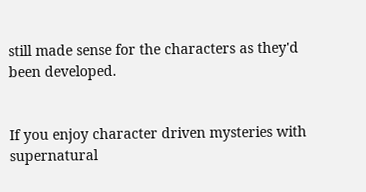still made sense for the characters as they'd been developed.


If you enjoy character driven mysteries with supernatural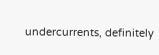undercurrents, definitely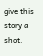give this story a shot.